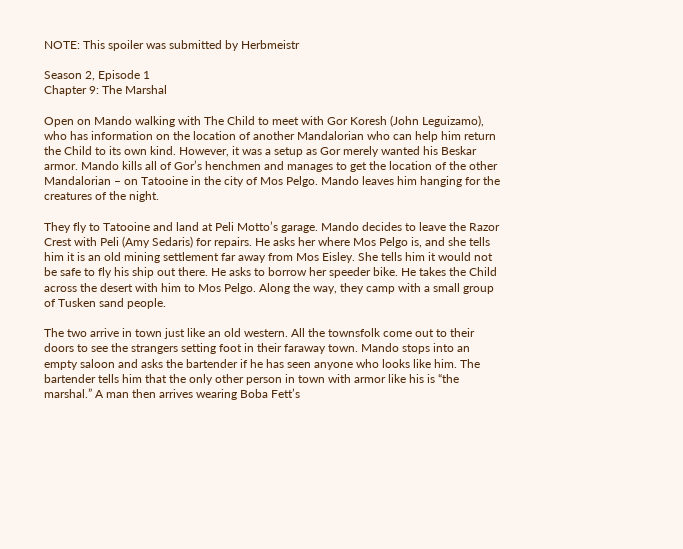NOTE: This spoiler was submitted by Herbmeistr

Season 2, Episode 1
Chapter 9: The Marshal

Open on Mando walking with The Child to meet with Gor Koresh (John Leguizamo), who has information on the location of another Mandalorian who can help him return the Child to its own kind. However, it was a setup as Gor merely wanted his Beskar armor. Mando kills all of Gor’s henchmen and manages to get the location of the other Mandalorian – on Tatooine in the city of Mos Pelgo. Mando leaves him hanging for the creatures of the night.

They fly to Tatooine and land at Peli Motto’s garage. Mando decides to leave the Razor Crest with Peli (Amy Sedaris) for repairs. He asks her where Mos Pelgo is, and she tells him it is an old mining settlement far away from Mos Eisley. She tells him it would not be safe to fly his ship out there. He asks to borrow her speeder bike. He takes the Child across the desert with him to Mos Pelgo. Along the way, they camp with a small group of Tusken sand people.

The two arrive in town just like an old western. All the townsfolk come out to their doors to see the strangers setting foot in their faraway town. Mando stops into an empty saloon and asks the bartender if he has seen anyone who looks like him. The bartender tells him that the only other person in town with armor like his is “the marshal.” A man then arrives wearing Boba Fett’s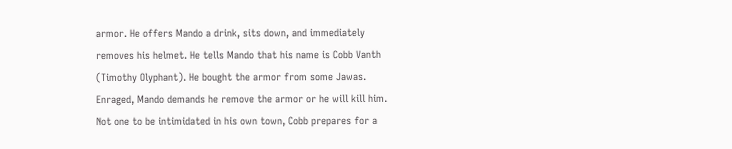armor. He offers Mando a drink, sits down, and immediately removes his helmet. He tells Mando that his name is Cobb Vanth (Timothy Olyphant). He bought the armor from some Jawas. Enraged, Mando demands he remove the armor or he will kill him. Not one to be intimidated in his own town, Cobb prepares for a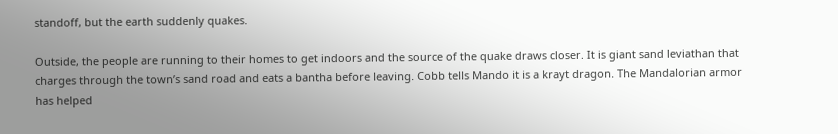standoff, but the earth suddenly quakes.

Outside, the people are running to their homes to get indoors and the source of the quake draws closer. It is giant sand leviathan that charges through the town’s sand road and eats a bantha before leaving. Cobb tells Mando it is a krayt dragon. The Mandalorian armor has helped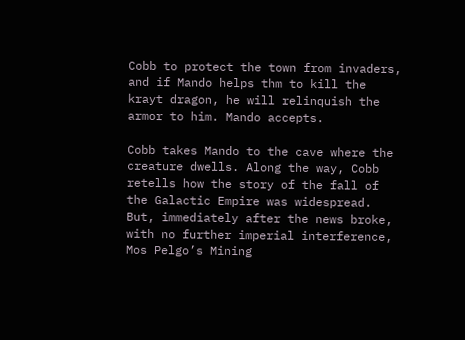Cobb to protect the town from invaders, and if Mando helps thm to kill the krayt dragon, he will relinquish the armor to him. Mando accepts.

Cobb takes Mando to the cave where the creature dwells. Along the way, Cobb retells how the story of the fall of the Galactic Empire was widespread. But, immediately after the news broke, with no further imperial interference, Mos Pelgo’s Mining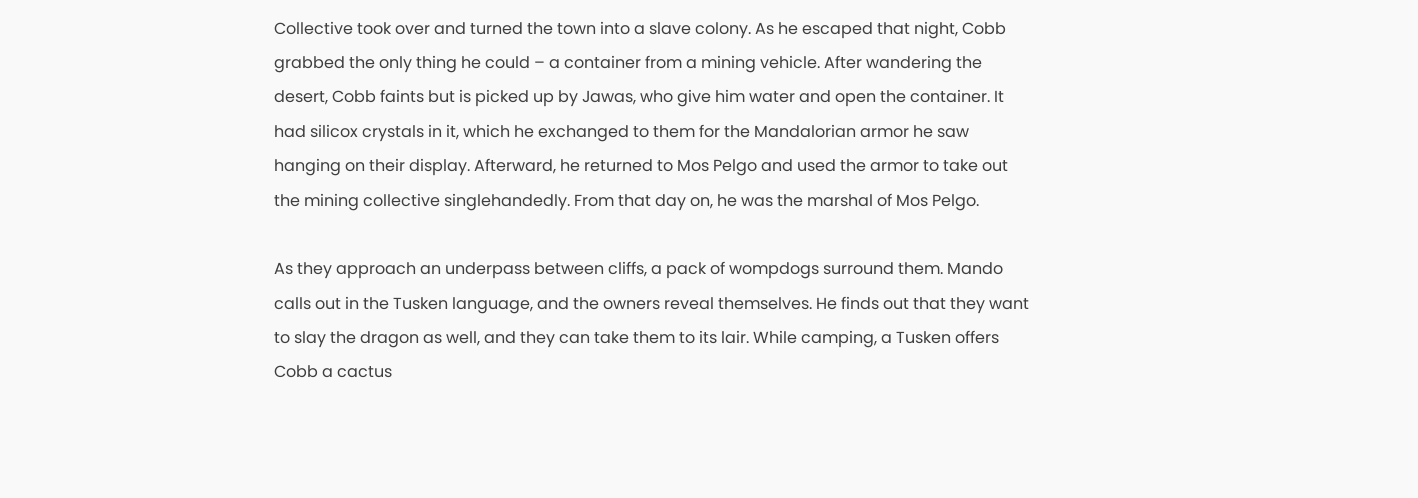Collective took over and turned the town into a slave colony. As he escaped that night, Cobb grabbed the only thing he could – a container from a mining vehicle. After wandering the desert, Cobb faints but is picked up by Jawas, who give him water and open the container. It had silicox crystals in it, which he exchanged to them for the Mandalorian armor he saw hanging on their display. Afterward, he returned to Mos Pelgo and used the armor to take out the mining collective singlehandedly. From that day on, he was the marshal of Mos Pelgo.

As they approach an underpass between cliffs, a pack of wompdogs surround them. Mando calls out in the Tusken language, and the owners reveal themselves. He finds out that they want to slay the dragon as well, and they can take them to its lair. While camping, a Tusken offers Cobb a cactus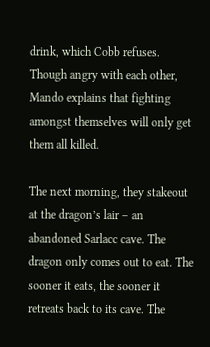drink, which Cobb refuses. Though angry with each other, Mando explains that fighting amongst themselves will only get them all killed.

The next morning, they stakeout at the dragon’s lair – an abandoned Sarlacc cave. The dragon only comes out to eat. The sooner it eats, the sooner it retreats back to its cave. The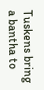Tuskens bring a bantha to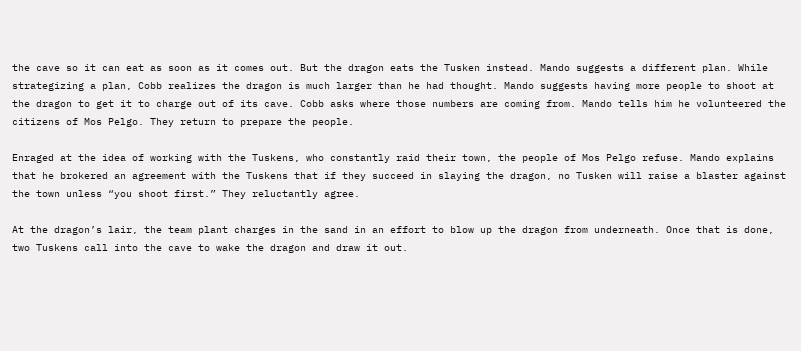the cave so it can eat as soon as it comes out. But the dragon eats the Tusken instead. Mando suggests a different plan. While strategizing a plan, Cobb realizes the dragon is much larger than he had thought. Mando suggests having more people to shoot at the dragon to get it to charge out of its cave. Cobb asks where those numbers are coming from. Mando tells him he volunteered the citizens of Mos Pelgo. They return to prepare the people.

Enraged at the idea of working with the Tuskens, who constantly raid their town, the people of Mos Pelgo refuse. Mando explains that he brokered an agreement with the Tuskens that if they succeed in slaying the dragon, no Tusken will raise a blaster against the town unless “you shoot first.” They reluctantly agree.

At the dragon’s lair, the team plant charges in the sand in an effort to blow up the dragon from underneath. Once that is done, two Tuskens call into the cave to wake the dragon and draw it out.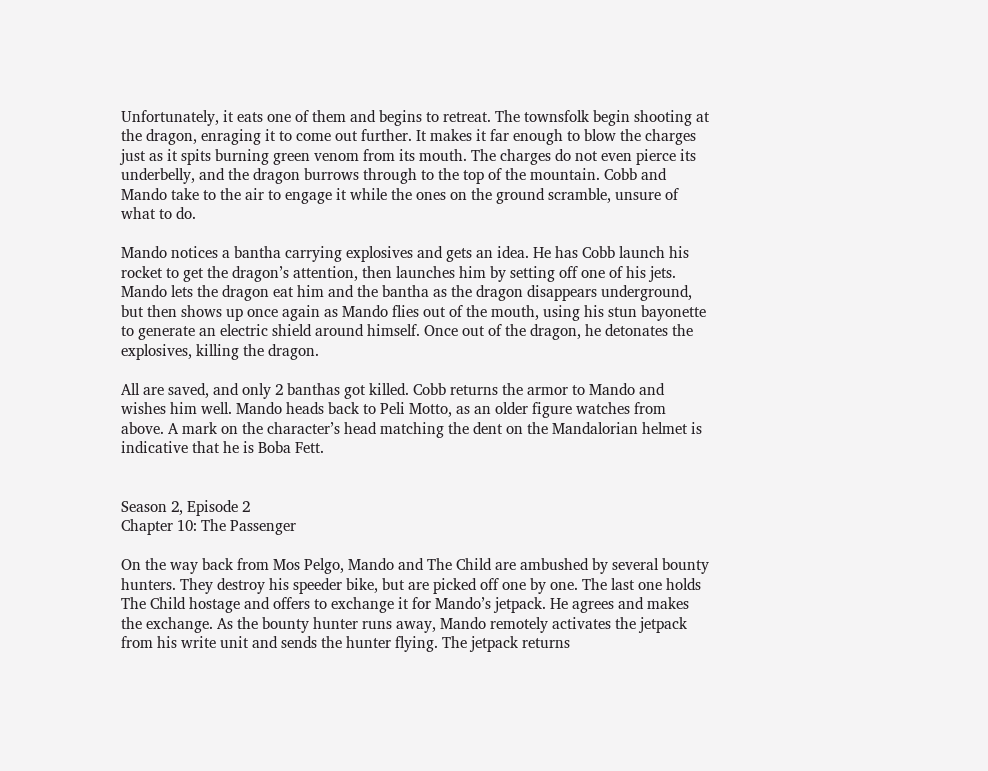Unfortunately, it eats one of them and begins to retreat. The townsfolk begin shooting at the dragon, enraging it to come out further. It makes it far enough to blow the charges just as it spits burning green venom from its mouth. The charges do not even pierce its underbelly, and the dragon burrows through to the top of the mountain. Cobb and Mando take to the air to engage it while the ones on the ground scramble, unsure of what to do.

Mando notices a bantha carrying explosives and gets an idea. He has Cobb launch his rocket to get the dragon’s attention, then launches him by setting off one of his jets. Mando lets the dragon eat him and the bantha as the dragon disappears underground, but then shows up once again as Mando flies out of the mouth, using his stun bayonette to generate an electric shield around himself. Once out of the dragon, he detonates the explosives, killing the dragon.

All are saved, and only 2 banthas got killed. Cobb returns the armor to Mando and wishes him well. Mando heads back to Peli Motto, as an older figure watches from above. A mark on the character’s head matching the dent on the Mandalorian helmet is indicative that he is Boba Fett.


Season 2, Episode 2
Chapter 10: The Passenger

On the way back from Mos Pelgo, Mando and The Child are ambushed by several bounty hunters. They destroy his speeder bike, but are picked off one by one. The last one holds The Child hostage and offers to exchange it for Mando’s jetpack. He agrees and makes the exchange. As the bounty hunter runs away, Mando remotely activates the jetpack from his write unit and sends the hunter flying. The jetpack returns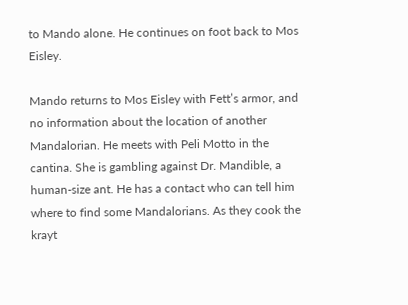to Mando alone. He continues on foot back to Mos Eisley.

Mando returns to Mos Eisley with Fett’s armor, and no information about the location of another Mandalorian. He meets with Peli Motto in the cantina. She is gambling against Dr. Mandible, a human-size ant. He has a contact who can tell him where to find some Mandalorians. As they cook the krayt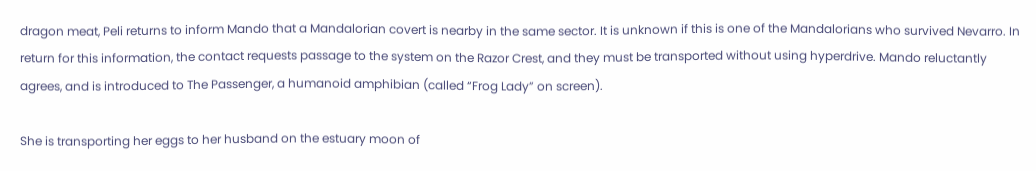dragon meat, Peli returns to inform Mando that a Mandalorian covert is nearby in the same sector. It is unknown if this is one of the Mandalorians who survived Nevarro. In return for this information, the contact requests passage to the system on the Razor Crest, and they must be transported without using hyperdrive. Mando reluctantly agrees, and is introduced to The Passenger, a humanoid amphibian (called “Frog Lady” on screen).

She is transporting her eggs to her husband on the estuary moon of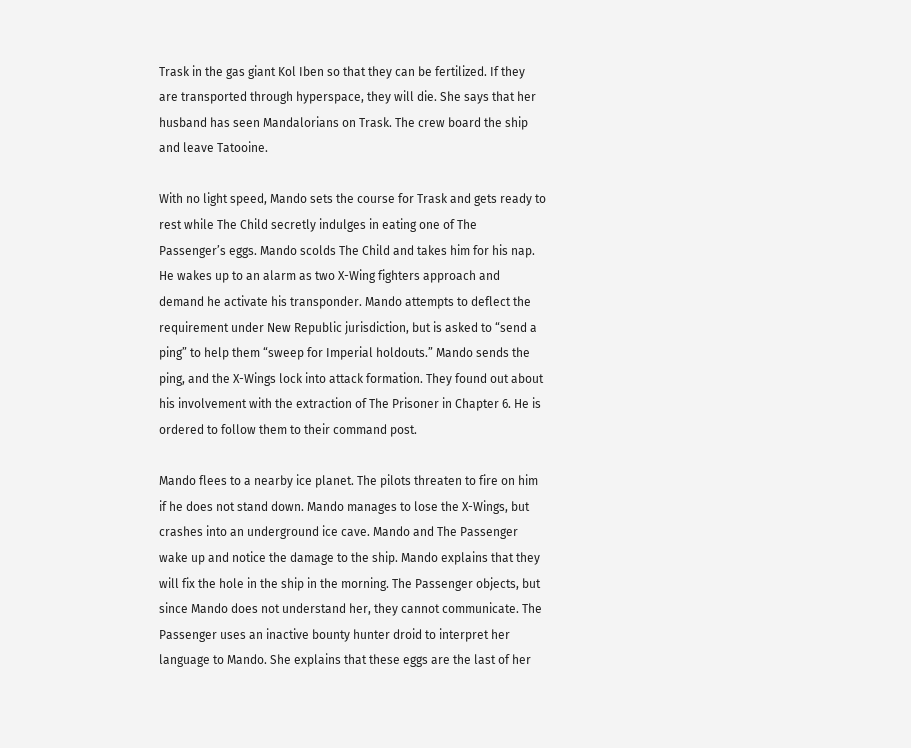Trask in the gas giant Kol Iben so that they can be fertilized. If they are transported through hyperspace, they will die. She says that her husband has seen Mandalorians on Trask. The crew board the ship and leave Tatooine.

With no light speed, Mando sets the course for Trask and gets ready to rest while The Child secretly indulges in eating one of The Passenger’s eggs. Mando scolds The Child and takes him for his nap. He wakes up to an alarm as two X-Wing fighters approach and demand he activate his transponder. Mando attempts to deflect the requirement under New Republic jurisdiction, but is asked to “send a ping” to help them “sweep for Imperial holdouts.” Mando sends the ping, and the X-Wings lock into attack formation. They found out about his involvement with the extraction of The Prisoner in Chapter 6. He is ordered to follow them to their command post.

Mando flees to a nearby ice planet. The pilots threaten to fire on him if he does not stand down. Mando manages to lose the X-Wings, but crashes into an underground ice cave. Mando and The Passenger wake up and notice the damage to the ship. Mando explains that they will fix the hole in the ship in the morning. The Passenger objects, but since Mando does not understand her, they cannot communicate. The Passenger uses an inactive bounty hunter droid to interpret her language to Mando. She explains that these eggs are the last of her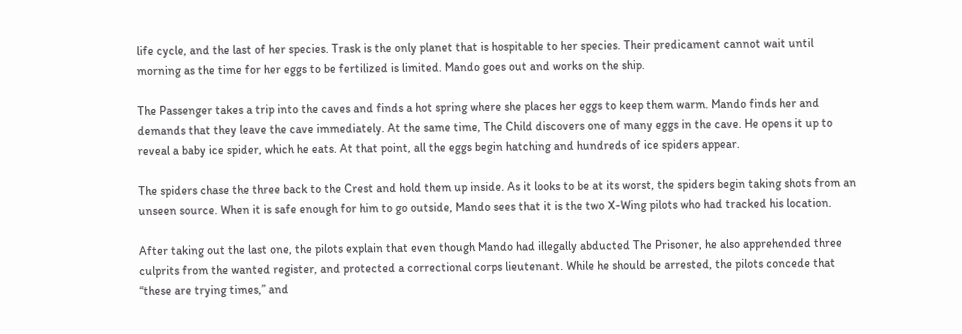life cycle, and the last of her species. Trask is the only planet that is hospitable to her species. Their predicament cannot wait until morning as the time for her eggs to be fertilized is limited. Mando goes out and works on the ship.

The Passenger takes a trip into the caves and finds a hot spring where she places her eggs to keep them warm. Mando finds her and demands that they leave the cave immediately. At the same time, The Child discovers one of many eggs in the cave. He opens it up to reveal a baby ice spider, which he eats. At that point, all the eggs begin hatching and hundreds of ice spiders appear.

The spiders chase the three back to the Crest and hold them up inside. As it looks to be at its worst, the spiders begin taking shots from an unseen source. When it is safe enough for him to go outside, Mando sees that it is the two X-Wing pilots who had tracked his location.

After taking out the last one, the pilots explain that even though Mando had illegally abducted The Prisoner, he also apprehended three culprits from the wanted register, and protected a correctional corps lieutenant. While he should be arrested, the pilots concede that “these are trying times,” and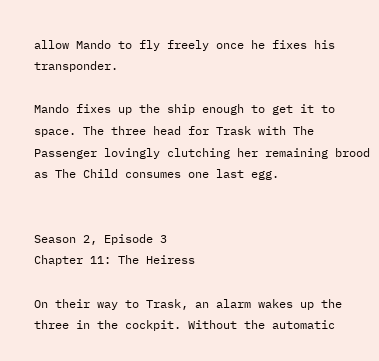allow Mando to fly freely once he fixes his transponder.

Mando fixes up the ship enough to get it to space. The three head for Trask with The Passenger lovingly clutching her remaining brood as The Child consumes one last egg.


Season 2, Episode 3
Chapter 11: The Heiress

On their way to Trask, an alarm wakes up the three in the cockpit. Without the automatic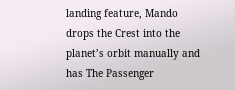landing feature, Mando drops the Crest into the planet’s orbit manually and has The Passenger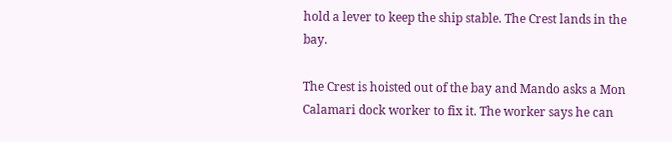hold a lever to keep the ship stable. The Crest lands in the bay.

The Crest is hoisted out of the bay and Mando asks a Mon Calamari dock worker to fix it. The worker says he can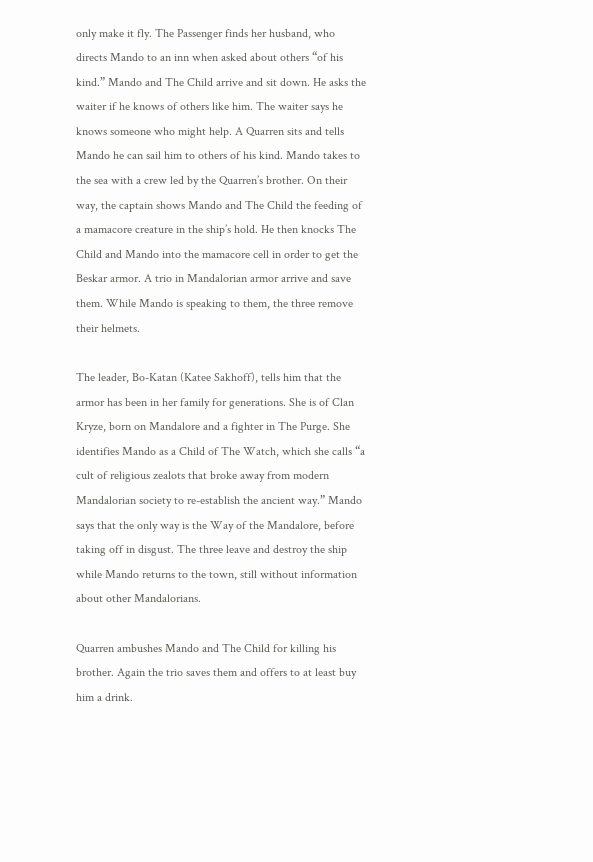only make it fly. The Passenger finds her husband, who directs Mando to an inn when asked about others “of his kind.” Mando and The Child arrive and sit down. He asks the waiter if he knows of others like him. The waiter says he knows someone who might help. A Quarren sits and tells Mando he can sail him to others of his kind. Mando takes to the sea with a crew led by the Quarren’s brother. On their way, the captain shows Mando and The Child the feeding of a mamacore creature in the ship’s hold. He then knocks The Child and Mando into the mamacore cell in order to get the Beskar armor. A trio in Mandalorian armor arrive and save them. While Mando is speaking to them, the three remove their helmets.

The leader, Bo-Katan (Katee Sakhoff), tells him that the armor has been in her family for generations. She is of Clan Kryze, born on Mandalore and a fighter in The Purge. She identifies Mando as a Child of The Watch, which she calls “a cult of religious zealots that broke away from modern Mandalorian society to re-establish the ancient way.” Mando says that the only way is the Way of the Mandalore, before taking off in disgust. The three leave and destroy the ship while Mando returns to the town, still without information about other Mandalorians.

Quarren ambushes Mando and The Child for killing his brother. Again the trio saves them and offers to at least buy him a drink.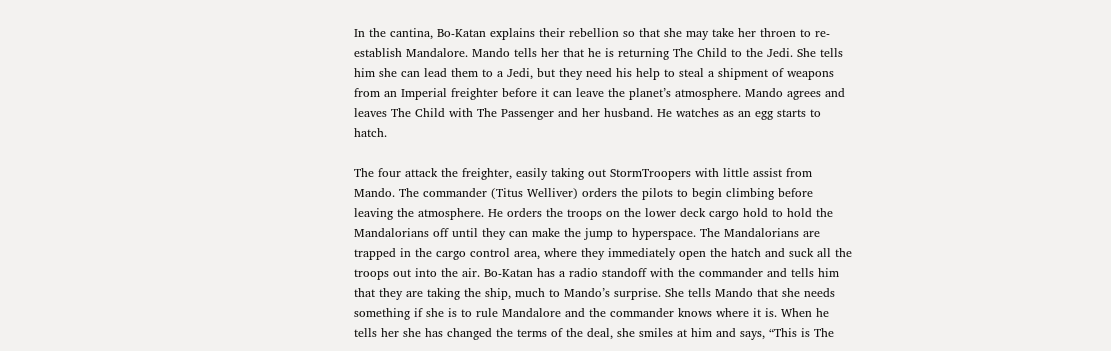In the cantina, Bo-Katan explains their rebellion so that she may take her throen to re-establish Mandalore. Mando tells her that he is returning The Child to the Jedi. She tells him she can lead them to a Jedi, but they need his help to steal a shipment of weapons from an Imperial freighter before it can leave the planet’s atmosphere. Mando agrees and leaves The Child with The Passenger and her husband. He watches as an egg starts to hatch.

The four attack the freighter, easily taking out StormTroopers with little assist from Mando. The commander (Titus Welliver) orders the pilots to begin climbing before leaving the atmosphere. He orders the troops on the lower deck cargo hold to hold the Mandalorians off until they can make the jump to hyperspace. The Mandalorians are trapped in the cargo control area, where they immediately open the hatch and suck all the troops out into the air. Bo-Katan has a radio standoff with the commander and tells him that they are taking the ship, much to Mando’s surprise. She tells Mando that she needs something if she is to rule Mandalore and the commander knows where it is. When he tells her she has changed the terms of the deal, she smiles at him and says, “This is The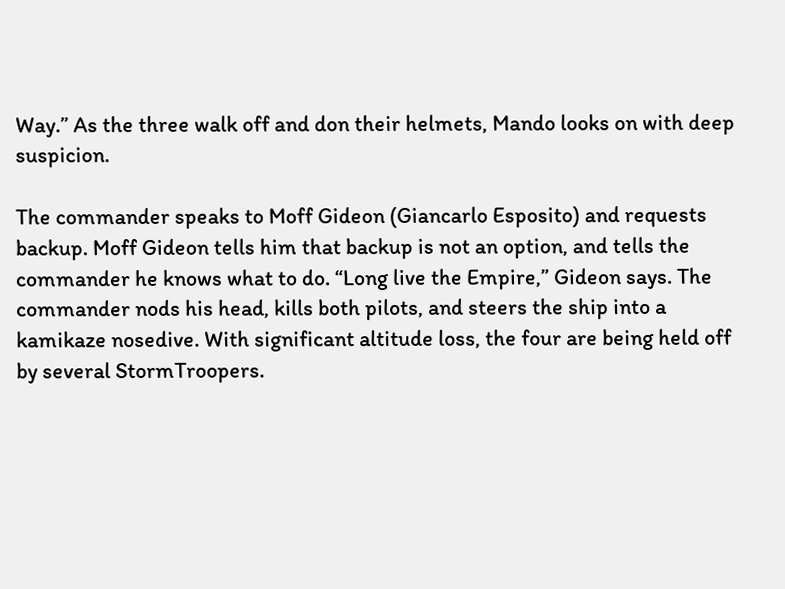Way.” As the three walk off and don their helmets, Mando looks on with deep suspicion.

The commander speaks to Moff Gideon (Giancarlo Esposito) and requests backup. Moff Gideon tells him that backup is not an option, and tells the commander he knows what to do. “Long live the Empire,” Gideon says. The commander nods his head, kills both pilots, and steers the ship into a kamikaze nosedive. With significant altitude loss, the four are being held off by several StormTroopers.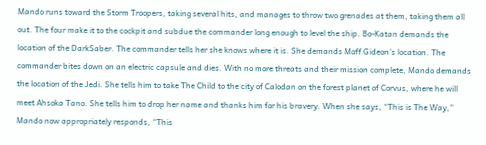Mando runs toward the Storm Troopers, taking several hits, and manages to throw two grenades at them, taking them all out. The four make it to the cockpit and subdue the commander long enough to level the ship. Bo-Katan demands the location of the DarkSaber. The commander tells her she knows where it is. She demands Moff Gideon’s location. The commander bites down on an electric capsule and dies. With no more threats and their mission complete, Mando demands the location of the Jedi. She tells him to take The Child to the city of Calodan on the forest planet of Corvus, where he will meet Ahsoka Tano. She tells him to drop her name and thanks him for his bravery. When she says, “This is The Way,” Mando now appropriately responds, “This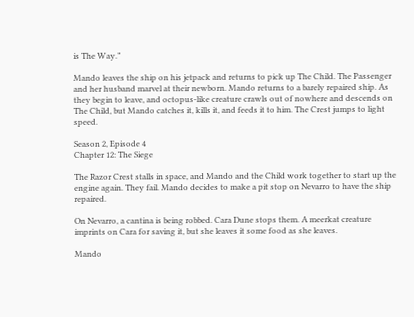is The Way.”

Mando leaves the ship on his jetpack and returns to pick up The Child. The Passenger and her husband marvel at their newborn. Mando returns to a barely repaired ship. As they begin to leave, and octopus-like creature crawls out of nowhere and descends on The Child, but Mando catches it, kills it, and feeds it to him. The Crest jumps to light speed.

Season 2, Episode 4
Chapter 12: The Siege

The Razor Crest stalls in space, and Mando and the Child work together to start up the engine again. They fail. Mando decides to make a pit stop on Nevarro to have the ship repaired.

On Nevarro, a cantina is being robbed. Cara Dune stops them. A meerkat creature imprints on Cara for saving it, but she leaves it some food as she leaves.

Mando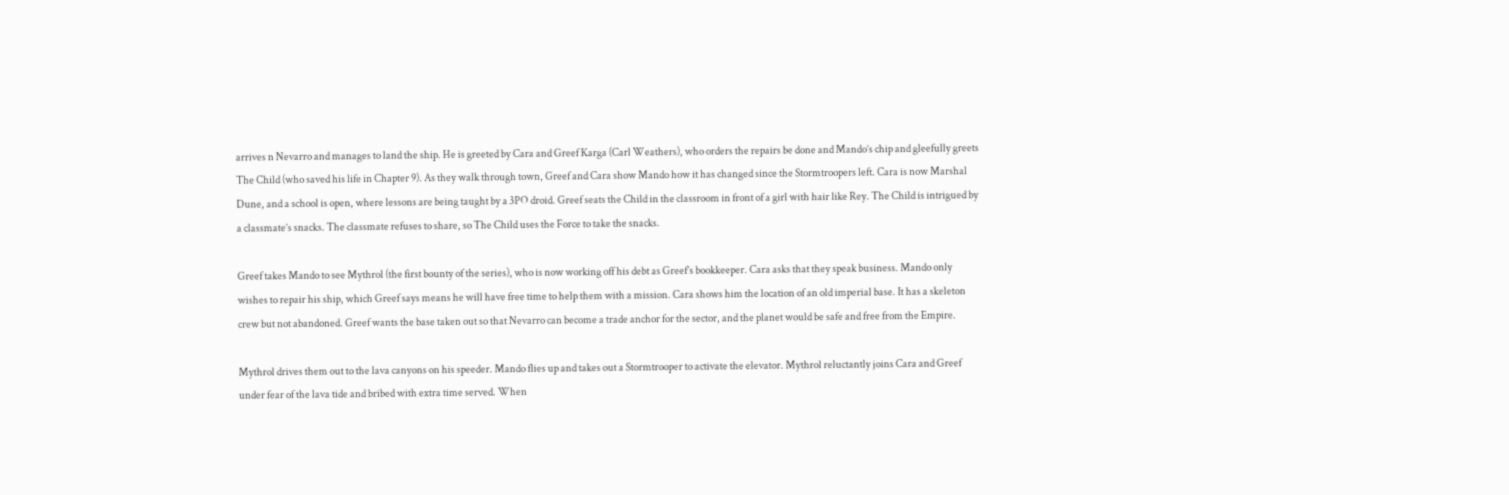arrives n Nevarro and manages to land the ship. He is greeted by Cara and Greef Karga (Carl Weathers), who orders the repairs be done and Mando’s chip and gleefully greets The Child (who saved his life in Chapter 9). As they walk through town, Greef and Cara show Mando how it has changed since the Stormtroopers left. Cara is now Marshal Dune, and a school is open, where lessons are being taught by a 3PO droid. Greef seats the Child in the classroom in front of a girl with hair like Rey. The Child is intrigued by a classmate’s snacks. The classmate refuses to share, so The Child uses the Force to take the snacks.

Greef takes Mando to see Mythrol (the first bounty of the series), who is now working off his debt as Greef’s bookkeeper. Cara asks that they speak business. Mando only wishes to repair his ship, which Greef says means he will have free time to help them with a mission. Cara shows him the location of an old imperial base. It has a skeleton crew but not abandoned. Greef wants the base taken out so that Nevarro can become a trade anchor for the sector, and the planet would be safe and free from the Empire.

Mythrol drives them out to the lava canyons on his speeder. Mando flies up and takes out a Stormtrooper to activate the elevator. Mythrol reluctantly joins Cara and Greef under fear of the lava tide and bribed with extra time served. When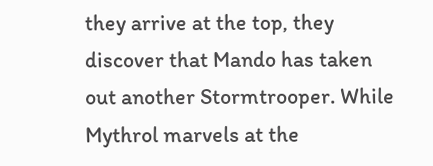they arrive at the top, they discover that Mando has taken out another Stormtrooper. While Mythrol marvels at the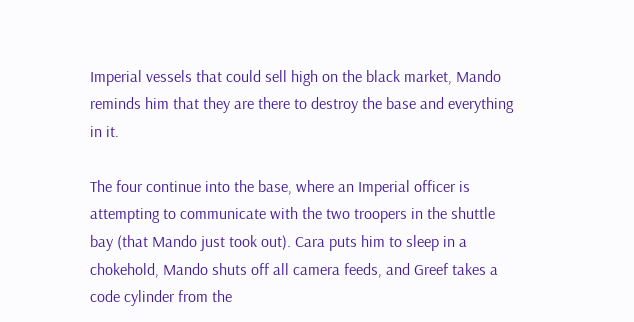Imperial vessels that could sell high on the black market, Mando reminds him that they are there to destroy the base and everything in it.

The four continue into the base, where an Imperial officer is attempting to communicate with the two troopers in the shuttle bay (that Mando just took out). Cara puts him to sleep in a chokehold, Mando shuts off all camera feeds, and Greef takes a code cylinder from the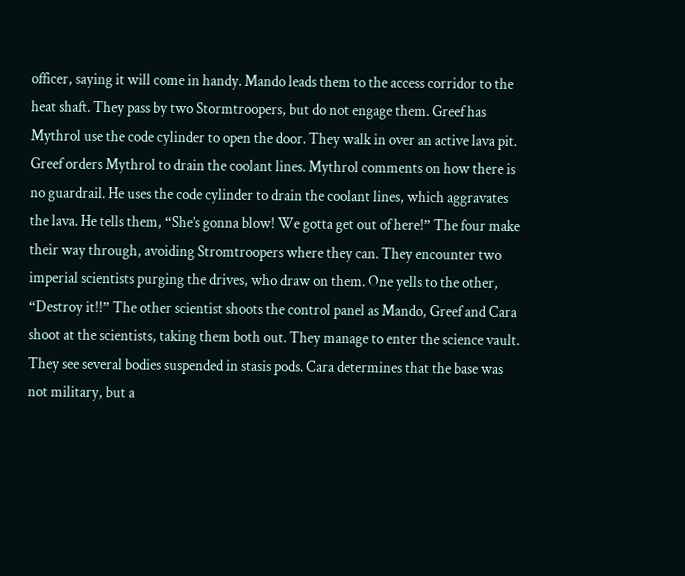officer, saying it will come in handy. Mando leads them to the access corridor to the heat shaft. They pass by two Stormtroopers, but do not engage them. Greef has Mythrol use the code cylinder to open the door. They walk in over an active lava pit. Greef orders Mythrol to drain the coolant lines. Mythrol comments on how there is no guardrail. He uses the code cylinder to drain the coolant lines, which aggravates the lava. He tells them, “She’s gonna blow! We gotta get out of here!” The four make their way through, avoiding Stromtroopers where they can. They encounter two imperial scientists purging the drives, who draw on them. One yells to the other, “Destroy it!!” The other scientist shoots the control panel as Mando, Greef and Cara shoot at the scientists, taking them both out. They manage to enter the science vault. They see several bodies suspended in stasis pods. Cara determines that the base was not military, but a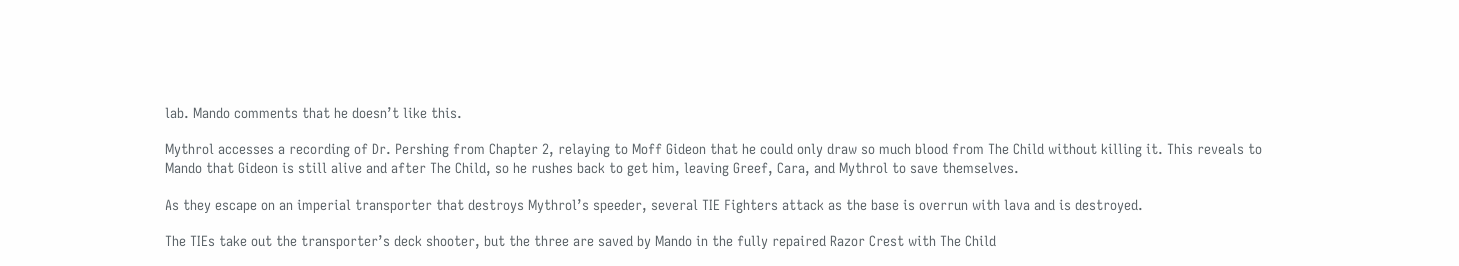lab. Mando comments that he doesn’t like this.

Mythrol accesses a recording of Dr. Pershing from Chapter 2, relaying to Moff Gideon that he could only draw so much blood from The Child without killing it. This reveals to Mando that Gideon is still alive and after The Child, so he rushes back to get him, leaving Greef, Cara, and Mythrol to save themselves.

As they escape on an imperial transporter that destroys Mythrol’s speeder, several TIE Fighters attack as the base is overrun with lava and is destroyed.

The TIEs take out the transporter’s deck shooter, but the three are saved by Mando in the fully repaired Razor Crest with The Child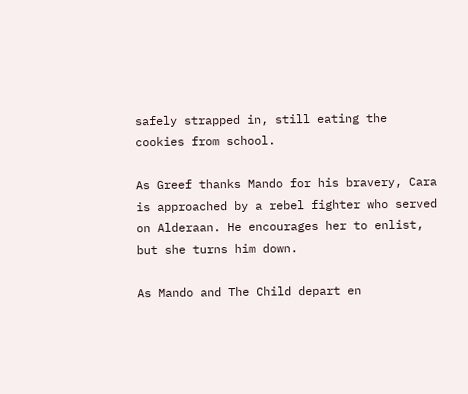safely strapped in, still eating the cookies from school.

As Greef thanks Mando for his bravery, Cara is approached by a rebel fighter who served on Alderaan. He encourages her to enlist, but she turns him down.

As Mando and The Child depart en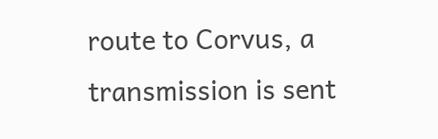route to Corvus, a transmission is sent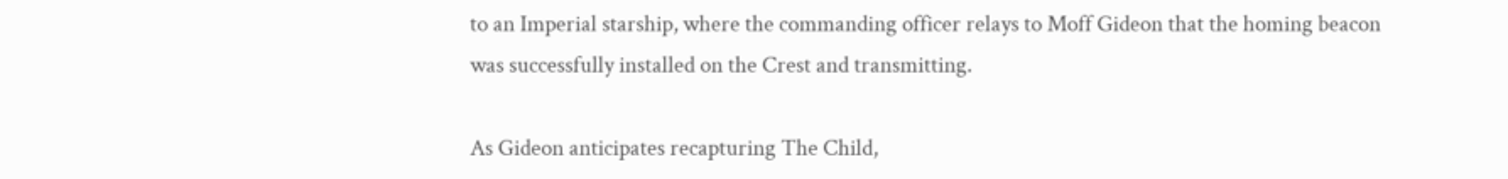to an Imperial starship, where the commanding officer relays to Moff Gideon that the homing beacon was successfully installed on the Crest and transmitting.

As Gideon anticipates recapturing The Child,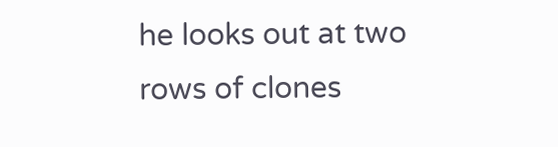he looks out at two rows of clones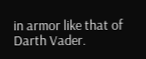in armor like that of Darth Vader.